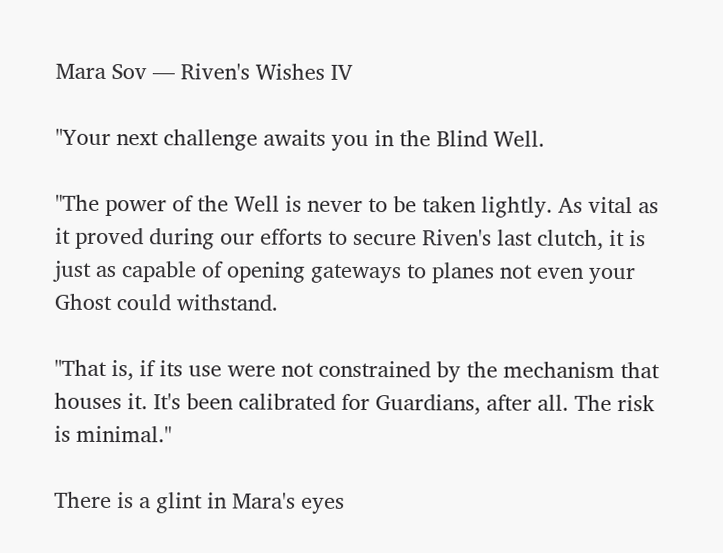Mara Sov — Riven's Wishes IV

"Your next challenge awaits you in the Blind Well.

"The power of the Well is never to be taken lightly. As vital as it proved during our efforts to secure Riven's last clutch, it is just as capable of opening gateways to planes not even your Ghost could withstand.

"That is, if its use were not constrained by the mechanism that houses it. It's been calibrated for Guardians, after all. The risk is minimal."

There is a glint in Mara's eyes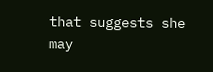that suggests she may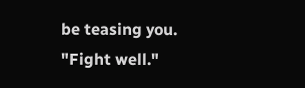be teasing you. "Fight well."